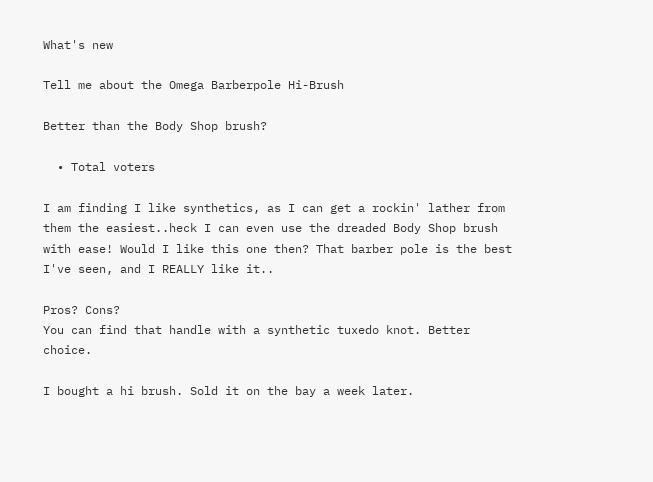What's new

Tell me about the Omega Barberpole Hi-Brush

Better than the Body Shop brush?

  • Total voters

I am finding I like synthetics, as I can get a rockin' lather from them the easiest..heck I can even use the dreaded Body Shop brush with ease! Would I like this one then? That barber pole is the best I've seen, and I REALLY like it..

Pros? Cons?
You can find that handle with a synthetic tuxedo knot. Better choice.

I bought a hi brush. Sold it on the bay a week later.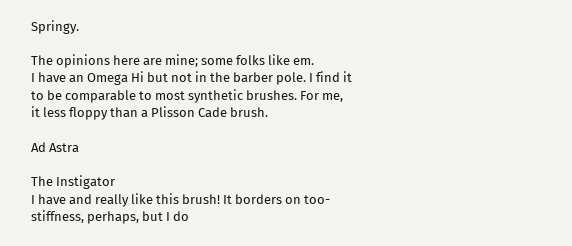Springy.

The opinions here are mine; some folks like em.
I have an Omega Hi but not in the barber pole. I find it to be comparable to most synthetic brushes. For me, it less floppy than a Plisson Cade brush.

Ad Astra

The Instigator
I have and really like this brush! It borders on too-stiffness, perhaps, but I do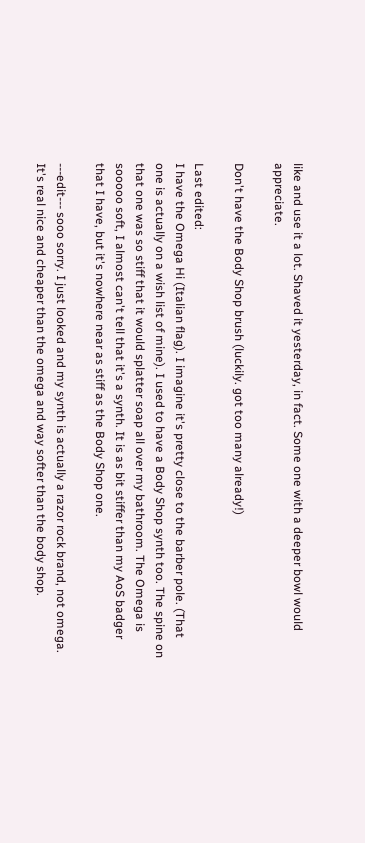like and use it a lot. Shaved it yesterday, in fact. Some one with a deeper bowl would appreciate.

Don't have the Body Shop brush (luckily. got too many already!)

Last edited:
I have the Omega Hi (Italian flag). I imagine it's pretty close to the barber pole. (That one is actually on a wish list of mine). I used to have a Body Shop synth too. The spine on that one was so stiff that it would splatter soap all over my bathroom. The Omega is sooooo soft, I almost can't tell that it's a synth. It is as bit stiffer than my AoS badger that I have, but it's nowhere near as stiff as the Body Shop one.

---edit--- sooo sorry. I just looked and my synth is actually a razor rock brand, not omega. It's real nice and cheaper than the omega and way softer than the body shop.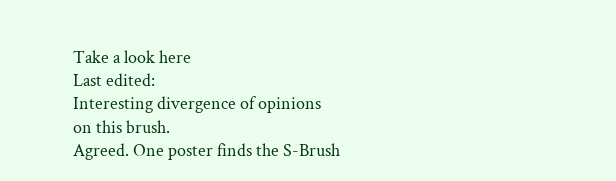Take a look here
Last edited:
Interesting divergence of opinions on this brush.
Agreed. One poster finds the S-Brush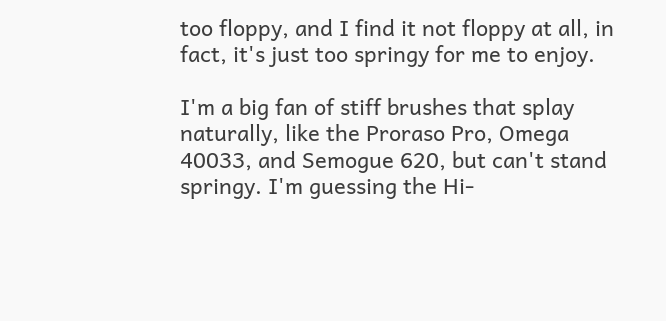too floppy, and I find it not floppy at all, in fact, it's just too springy for me to enjoy.

I'm a big fan of stiff brushes that splay naturally, like the Proraso Pro, Omega 40033, and Semogue 620, but can't stand springy. I'm guessing the Hi-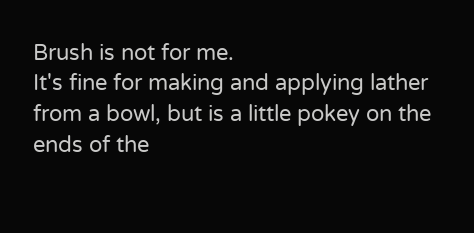Brush is not for me.
It's fine for making and applying lather from a bowl, but is a little pokey on the ends of the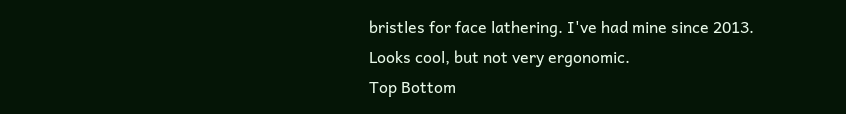bristles for face lathering. I've had mine since 2013. Looks cool, but not very ergonomic.
Top Bottom